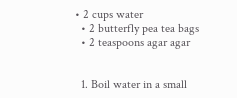• 2 cups water
  • 2 butterfly pea tea bags
  • 2 teaspoons agar agar


  1. Boil water in a small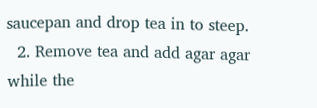saucepan and drop tea in to steep.
  2. Remove tea and add agar agar while the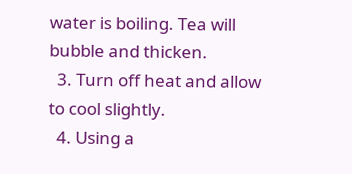water is boiling. Tea will bubble and thicken.
  3. Turn off heat and allow to cool slightly.
  4. Using a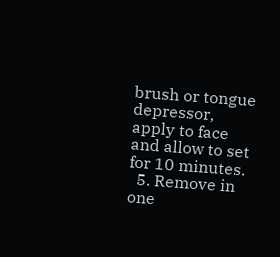brush or tongue depressor, apply to face and allow to set for 10 minutes.
  5. Remove in one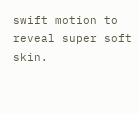swift motion to reveal super soft skin.